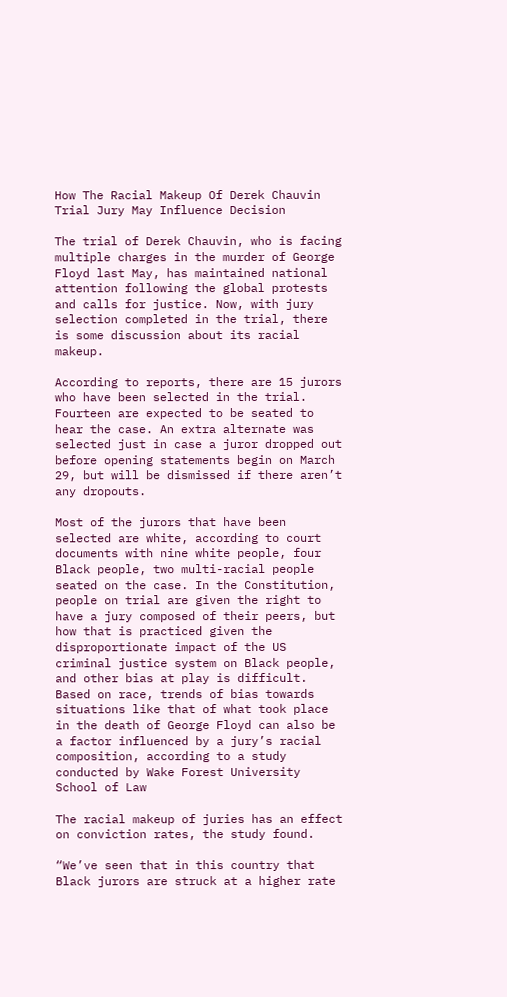How The Racial Makeup Of Derek Chauvin Trial Jury May Influence Decision

The trial of Derek Chauvin, who is facing multiple charges in the murder of George Floyd last May, has maintained national attention following the global protests and calls for justice. Now, with jury selection completed in the trial, there is some discussion about its racial makeup.

According to reports, there are 15 jurors who have been selected in the trial. Fourteen are expected to be seated to hear the case. An extra alternate was selected just in case a juror dropped out before opening statements begin on March 29, but will be dismissed if there aren’t any dropouts.

Most of the jurors that have been selected are white, according to court documents with nine white people, four Black people, two multi-racial people seated on the case. In the Constitution, people on trial are given the right to have a jury composed of their peers, but how that is practiced given the disproportionate impact of the US criminal justice system on Black people, and other bias at play is difficult. Based on race, trends of bias towards situations like that of what took place in the death of George Floyd can also be a factor influenced by a jury’s racial composition, according to a study conducted by Wake Forest University School of Law

The racial makeup of juries has an effect on conviction rates, the study found.

“We’ve seen that in this country that Black jurors are struck at a higher rate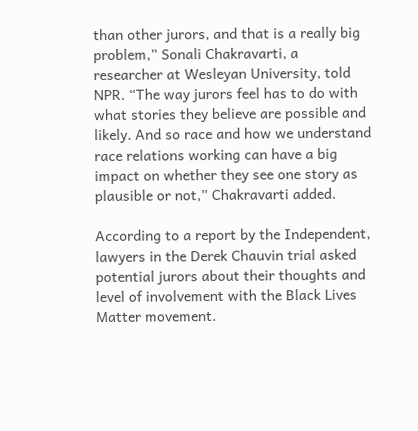than other jurors, and that is a really big problem,” Sonali Chakravarti, a researcher at Wesleyan University, told NPR. “The way jurors feel has to do with what stories they believe are possible and likely. And so race and how we understand race relations working can have a big impact on whether they see one story as plausible or not,” Chakravarti added.

According to a report by the Independent, lawyers in the Derek Chauvin trial asked potential jurors about their thoughts and level of involvement with the Black Lives Matter movement.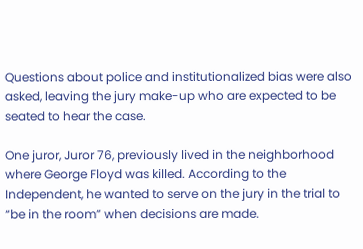Questions about police and institutionalized bias were also asked, leaving the jury make-up who are expected to be seated to hear the case.

One juror, Juror 76, previously lived in the neighborhood where George Floyd was killed. According to the Independent, he wanted to serve on the jury in the trial to “be in the room” when decisions are made.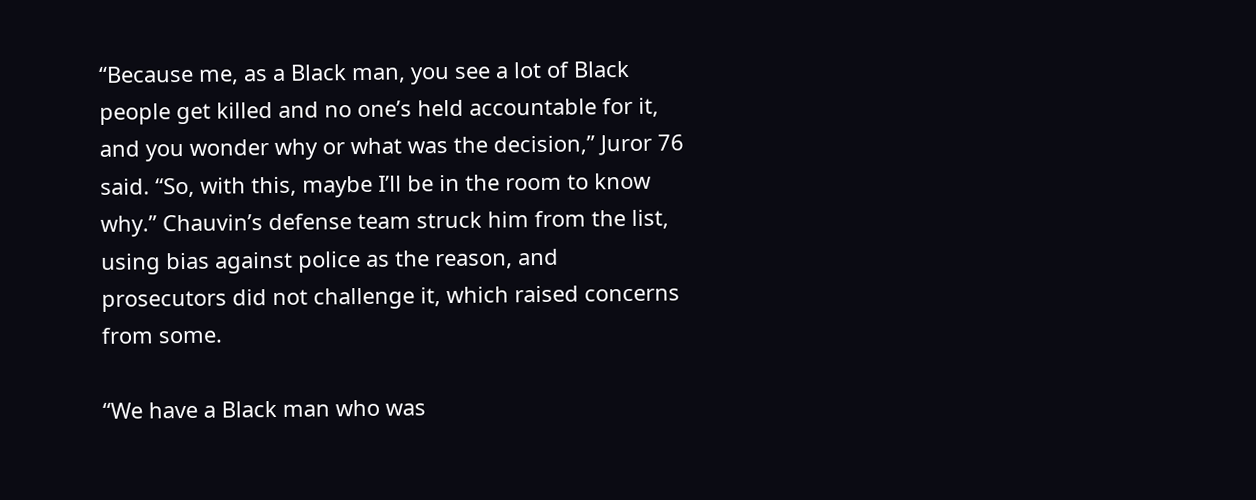“Because me, as a Black man, you see a lot of Black people get killed and no one’s held accountable for it, and you wonder why or what was the decision,” Juror 76 said. “So, with this, maybe I’ll be in the room to know why.” Chauvin’s defense team struck him from the list, using bias against police as the reason, and prosecutors did not challenge it, which raised concerns from some.

“We have a Black man who was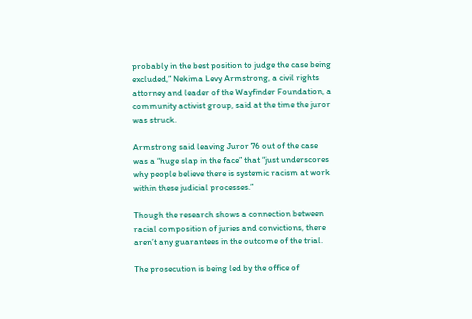probably in the best position to judge the case being excluded,” Nekima Levy Armstrong, a civil rights attorney and leader of the Wayfinder Foundation, a community activist group, said at the time the juror was struck.

Armstrong said leaving Juror 76 out of the case was a “huge slap in the face” that “just underscores why people believe there is systemic racism at work within these judicial processes.”

Though the research shows a connection between racial composition of juries and convictions, there aren’t any guarantees in the outcome of the trial.

The prosecution is being led by the office of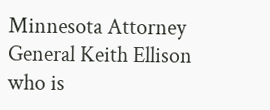Minnesota Attorney General Keith Ellison who is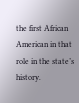the first African American in that role in the state’s history.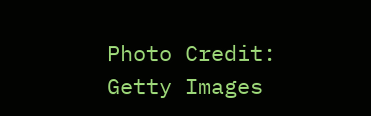Photo Credit: Getty Images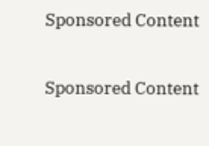Sponsored Content

Sponsored Content